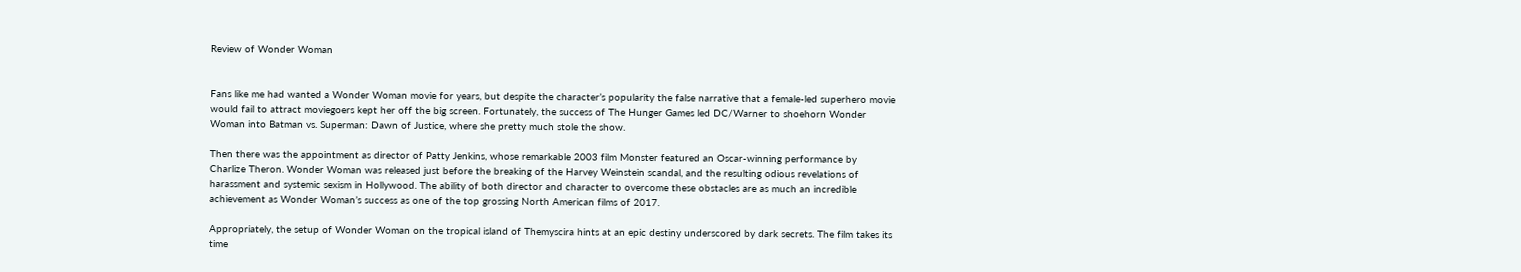Review of Wonder Woman


Fans like me had wanted a Wonder Woman movie for years, but despite the character’s popularity the false narrative that a female-led superhero movie would fail to attract moviegoers kept her off the big screen. Fortunately, the success of The Hunger Games led DC/Warner to shoehorn Wonder Woman into Batman vs. Superman: Dawn of Justice, where she pretty much stole the show.

Then there was the appointment as director of Patty Jenkins, whose remarkable 2003 film Monster featured an Oscar-winning performance by Charlize Theron. Wonder Woman was released just before the breaking of the Harvey Weinstein scandal, and the resulting odious revelations of harassment and systemic sexism in Hollywood. The ability of both director and character to overcome these obstacles are as much an incredible achievement as Wonder Woman’s success as one of the top grossing North American films of 2017.

Appropriately, the setup of Wonder Woman on the tropical island of Themyscira hints at an epic destiny underscored by dark secrets. The film takes its time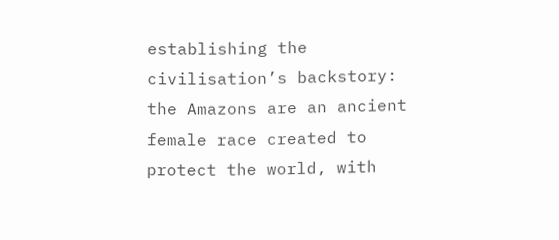establishing the civilisation’s backstory: the Amazons are an ancient female race created to protect the world, with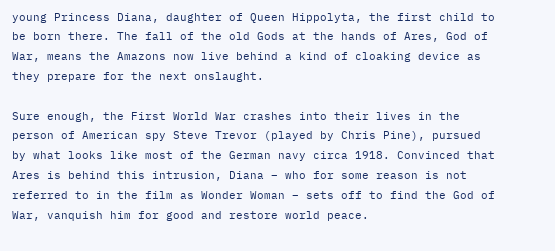young Princess Diana, daughter of Queen Hippolyta, the first child to be born there. The fall of the old Gods at the hands of Ares, God of War, means the Amazons now live behind a kind of cloaking device as they prepare for the next onslaught.

Sure enough, the First World War crashes into their lives in the person of American spy Steve Trevor (played by Chris Pine), pursued by what looks like most of the German navy circa 1918. Convinced that Ares is behind this intrusion, Diana – who for some reason is not referred to in the film as Wonder Woman – sets off to find the God of War, vanquish him for good and restore world peace.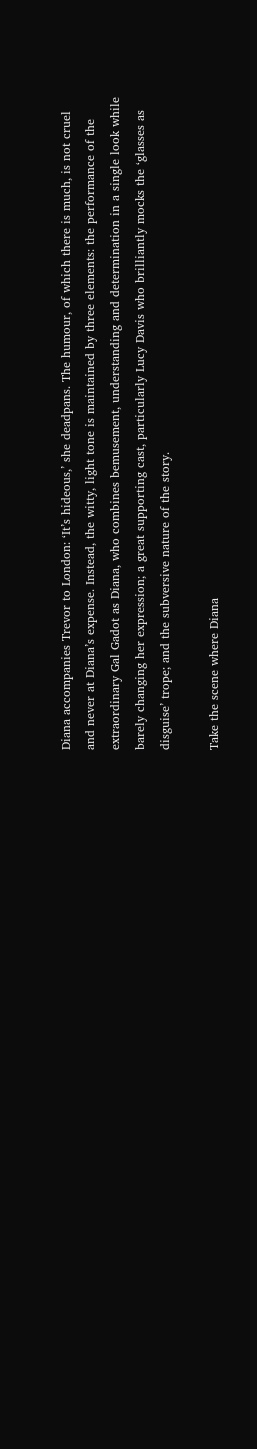Diana accompanies Trevor to London: ‘It’s hideous,’ she deadpans. The humour, of which there is much, is not cruel and never at Diana’s expense. Instead, the witty, light tone is maintained by three elements: the performance of the extraordinary Gal Gadot as Diana, who combines bemusement, understanding and determination in a single look while barely changing her expression; a great supporting cast, particularly Lucy Davis who brilliantly mocks the ‘glasses as disguise’ trope; and the subversive nature of the story.

Take the scene where Diana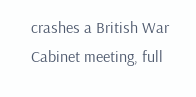crashes a British War Cabinet meeting, full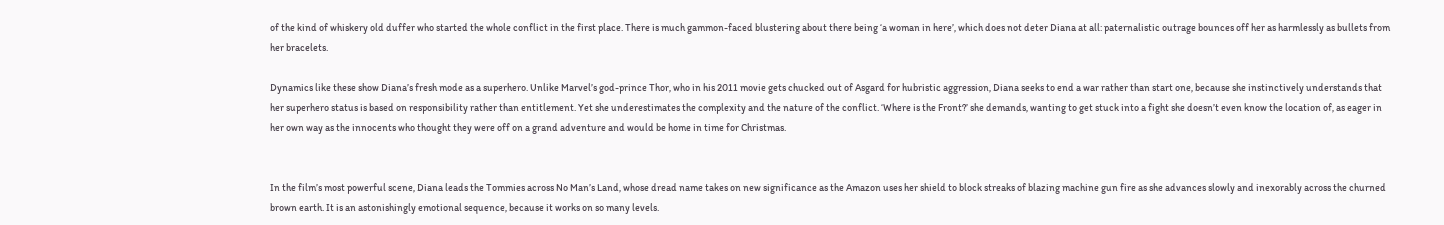of the kind of whiskery old duffer who started the whole conflict in the first place. There is much gammon-faced blustering about there being ‘a woman in here’, which does not deter Diana at all: paternalistic outrage bounces off her as harmlessly as bullets from her bracelets.

Dynamics like these show Diana’s fresh mode as a superhero. Unlike Marvel’s god-prince Thor, who in his 2011 movie gets chucked out of Asgard for hubristic aggression, Diana seeks to end a war rather than start one, because she instinctively understands that her superhero status is based on responsibility rather than entitlement. Yet she underestimates the complexity and the nature of the conflict. ‘Where is the Front?’ she demands, wanting to get stuck into a fight she doesn’t even know the location of, as eager in her own way as the innocents who thought they were off on a grand adventure and would be home in time for Christmas.


In the film’s most powerful scene, Diana leads the Tommies across No Man’s Land, whose dread name takes on new significance as the Amazon uses her shield to block streaks of blazing machine gun fire as she advances slowly and inexorably across the churned brown earth. It is an astonishingly emotional sequence, because it works on so many levels.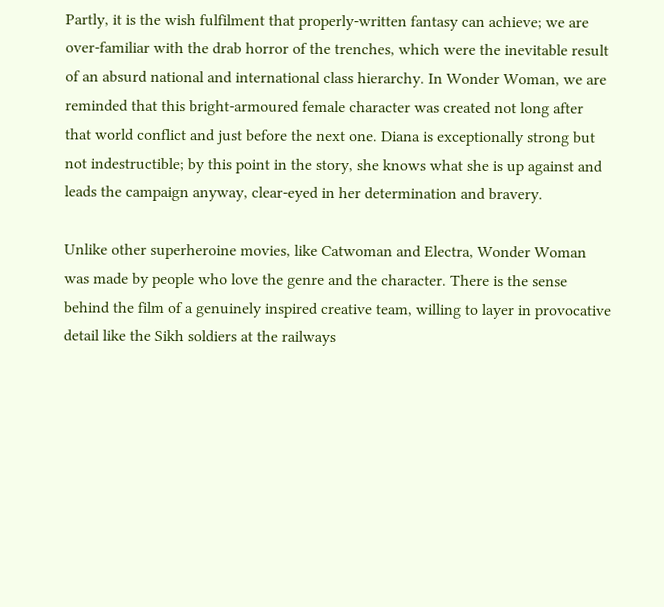Partly, it is the wish fulfilment that properly-written fantasy can achieve; we are over-familiar with the drab horror of the trenches, which were the inevitable result of an absurd national and international class hierarchy. In Wonder Woman, we are reminded that this bright-armoured female character was created not long after that world conflict and just before the next one. Diana is exceptionally strong but not indestructible; by this point in the story, she knows what she is up against and leads the campaign anyway, clear-eyed in her determination and bravery.

Unlike other superheroine movies, like Catwoman and Electra, Wonder Woman was made by people who love the genre and the character. There is the sense behind the film of a genuinely inspired creative team, willing to layer in provocative detail like the Sikh soldiers at the railways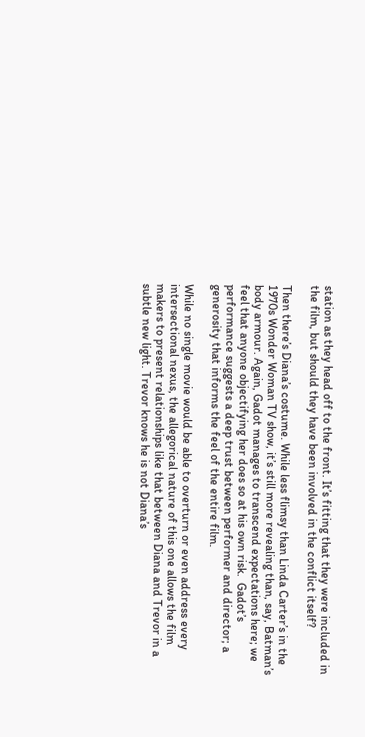station as they head off to the front. It’s fitting that they were included in the film, but should they have been involved in the conflict itself?

Then there’s Diana’s costume. While less flimsy than Linda Carter’s in the 1970s Wonder Woman TV show, it’s still more revealing than, say, Batman’s body armour. Again, Gadot manages to transcend expectations here; we feel that anyone objectifying her does so at his own risk.  Gadot’s performance suggests a deep trust between performer and director; a generosity that informs the feel of the entire film.

While no single movie would be able to overturn or even address every intersectional nexus, the allegorical nature of this one allows the film makers to present relationships like that between Diana and Trevor in a subtle new light. Trevor knows he is not Diana’s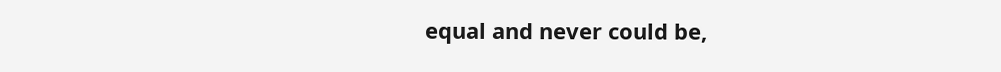equal and never could be,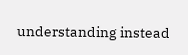understanding instead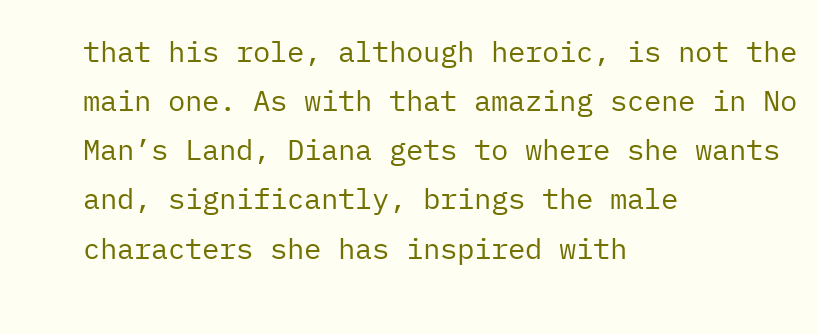that his role, although heroic, is not the main one. As with that amazing scene in No Man’s Land, Diana gets to where she wants and, significantly, brings the male characters she has inspired with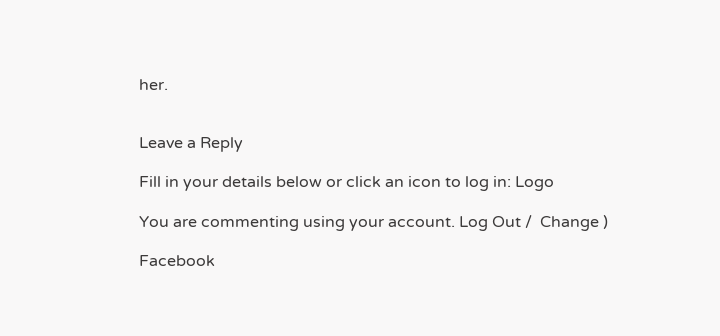her.


Leave a Reply

Fill in your details below or click an icon to log in: Logo

You are commenting using your account. Log Out /  Change )

Facebook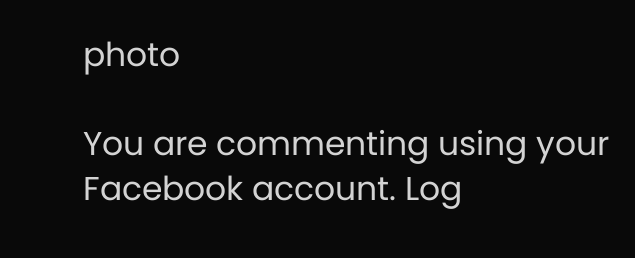photo

You are commenting using your Facebook account. Log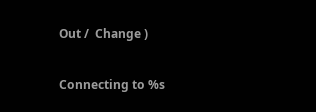Out /  Change )

Connecting to %s